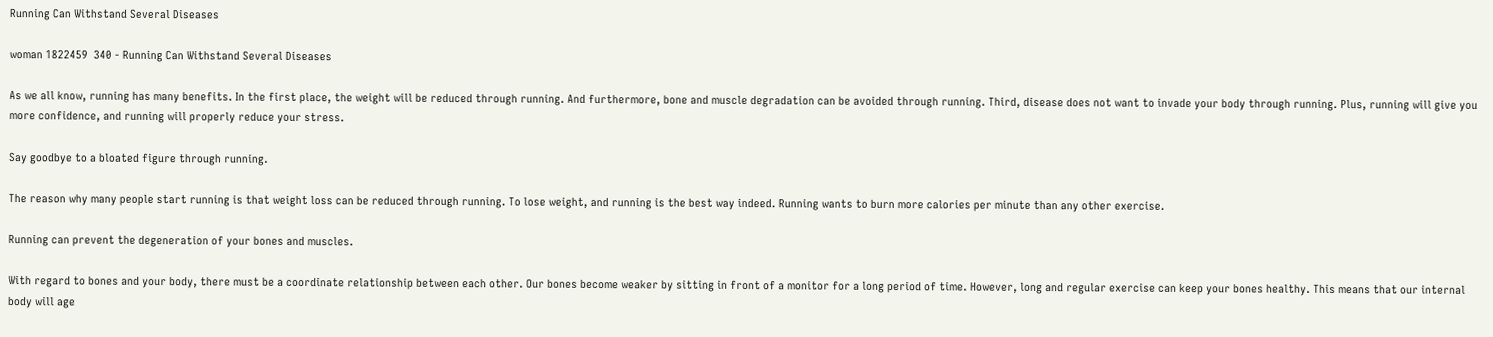Running Can Withstand Several Diseases

woman 1822459  340 - Running Can Withstand Several Diseases

As we all know, running has many benefits. In the first place, the weight will be reduced through running. And furthermore, bone and muscle degradation can be avoided through running. Third, disease does not want to invade your body through running. Plus, running will give you more confidence, and running will properly reduce your stress.

Say goodbye to a bloated figure through running.

The reason why many people start running is that weight loss can be reduced through running. To lose weight, and running is the best way indeed. Running wants to burn more calories per minute than any other exercise.

Running can prevent the degeneration of your bones and muscles.

With regard to bones and your body, there must be a coordinate relationship between each other. Our bones become weaker by sitting in front of a monitor for a long period of time. However, long and regular exercise can keep your bones healthy. This means that our internal body will age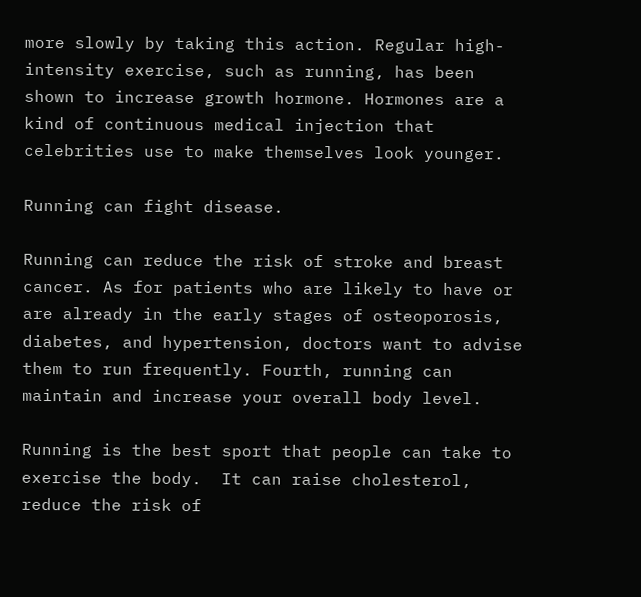more slowly by taking this action. Regular high-intensity exercise, such as running, has been shown to increase growth hormone. Hormones are a kind of continuous medical injection that celebrities use to make themselves look younger.

Running can fight disease.

Running can reduce the risk of stroke and breast cancer. As for patients who are likely to have or are already in the early stages of osteoporosis, diabetes, and hypertension, doctors want to advise them to run frequently. Fourth, running can maintain and increase your overall body level.

Running is the best sport that people can take to exercise the body.  It can raise cholesterol, reduce the risk of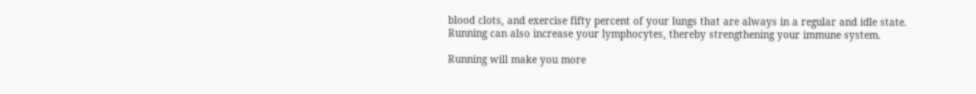blood clots, and exercise fifty percent of your lungs that are always in a regular and idle state. Running can also increase your lymphocytes, thereby strengthening your immune system.

Running will make you more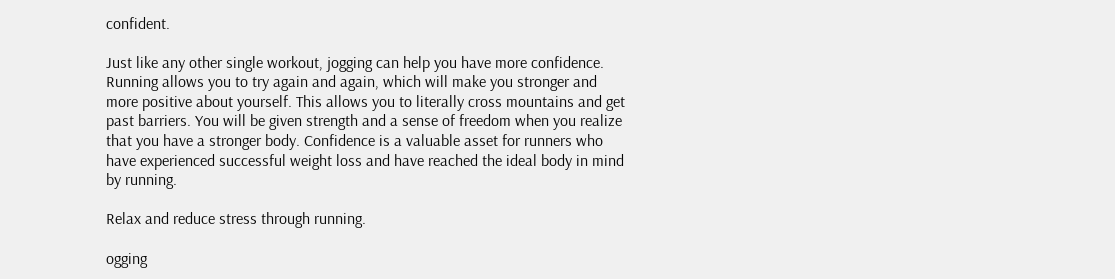confident.

Just like any other single workout, jogging can help you have more confidence. Running allows you to try again and again, which will make you stronger and more positive about yourself. This allows you to literally cross mountains and get past barriers. You will be given strength and a sense of freedom when you realize that you have a stronger body. Confidence is a valuable asset for runners who have experienced successful weight loss and have reached the ideal body in mind by running.

Relax and reduce stress through running.

ogging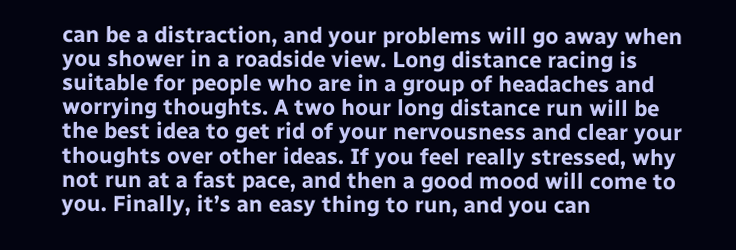can be a distraction, and your problems will go away when you shower in a roadside view. Long distance racing is suitable for people who are in a group of headaches and worrying thoughts. A two hour long distance run will be the best idea to get rid of your nervousness and clear your thoughts over other ideas. If you feel really stressed, why not run at a fast pace, and then a good mood will come to you. Finally, it’s an easy thing to run, and you can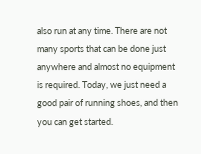also run at any time. There are not many sports that can be done just anywhere and almost no equipment is required. Today, we just need a good pair of running shoes, and then you can get started.